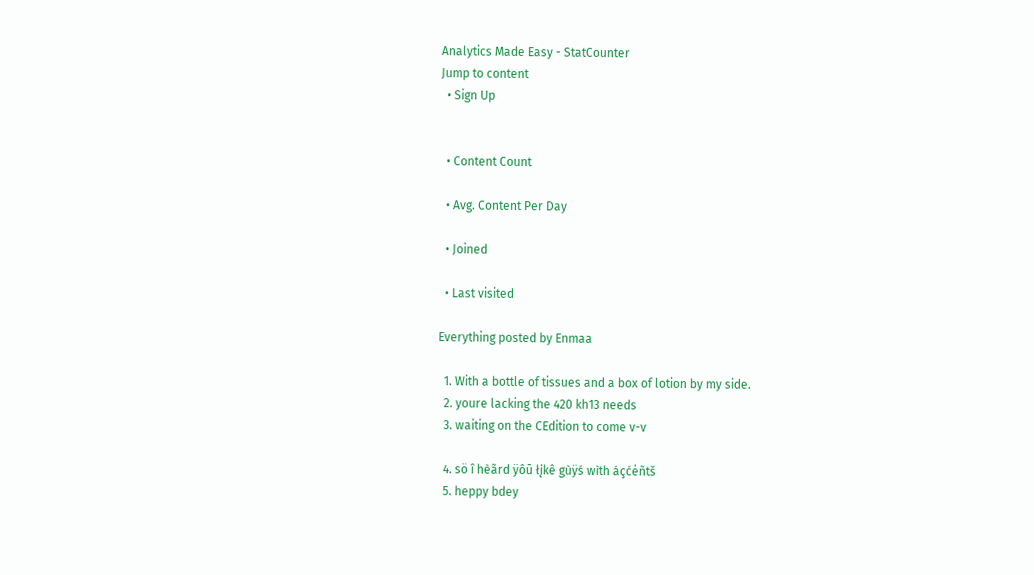Analytics Made Easy - StatCounter
Jump to content
  • Sign Up


  • Content Count

  • Avg. Content Per Day

  • Joined

  • Last visited

Everything posted by Enmaa

  1. With a bottle of tissues and a box of lotion by my side.
  2. youre lacking the 420 kh13 needs
  3. waiting on the CEdition to come v-v

  4. sö î hèãrd ÿôū łįkê gùÿś wìth áçćėñtš
  5. heppy bdey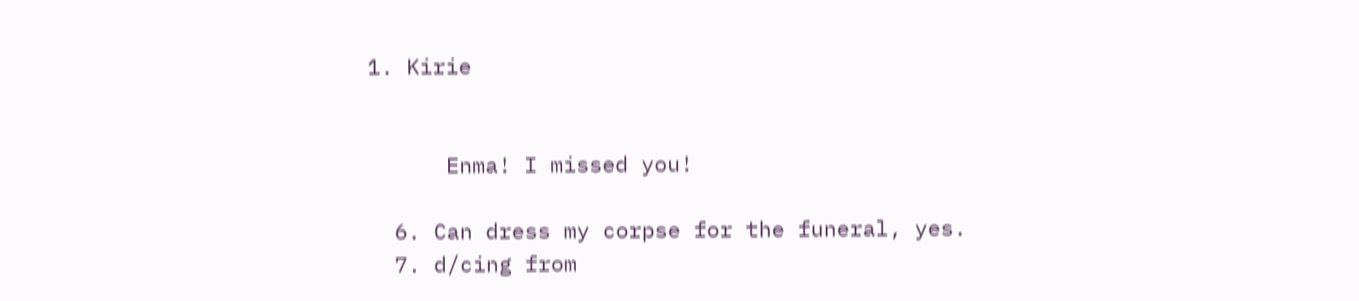1. Kirie


      Enma! I missed you!

  6. Can dress my corpse for the funeral, yes.
  7. d/cing from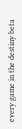every game in the destiny beta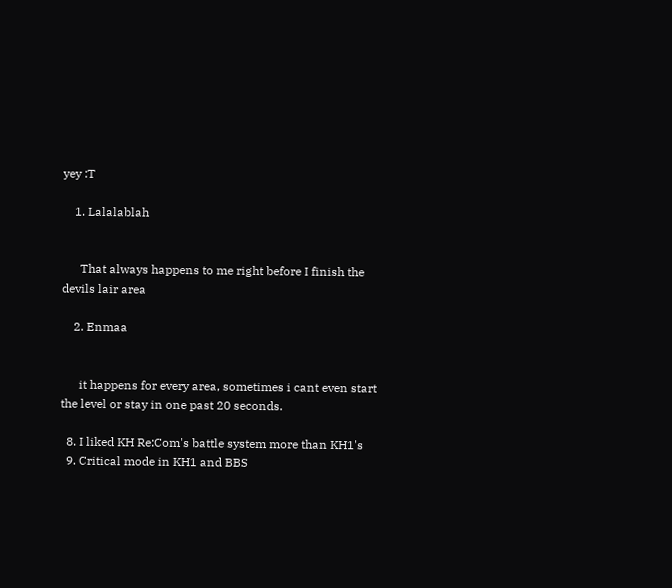yey :T

    1. Lalalablah


      That always happens to me right before I finish the devils lair area

    2. Enmaa


      it happens for every area, sometimes i cant even start the level or stay in one past 20 seconds.

  8. I liked KH Re:Com's battle system more than KH1's
  9. Critical mode in KH1 and BBS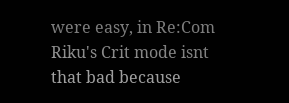were easy, in Re:Com Riku's Crit mode isnt that bad because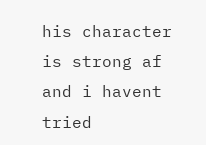his character is strong af and i havent tried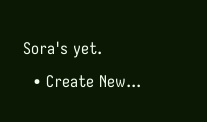Sora's yet.
  • Create New...